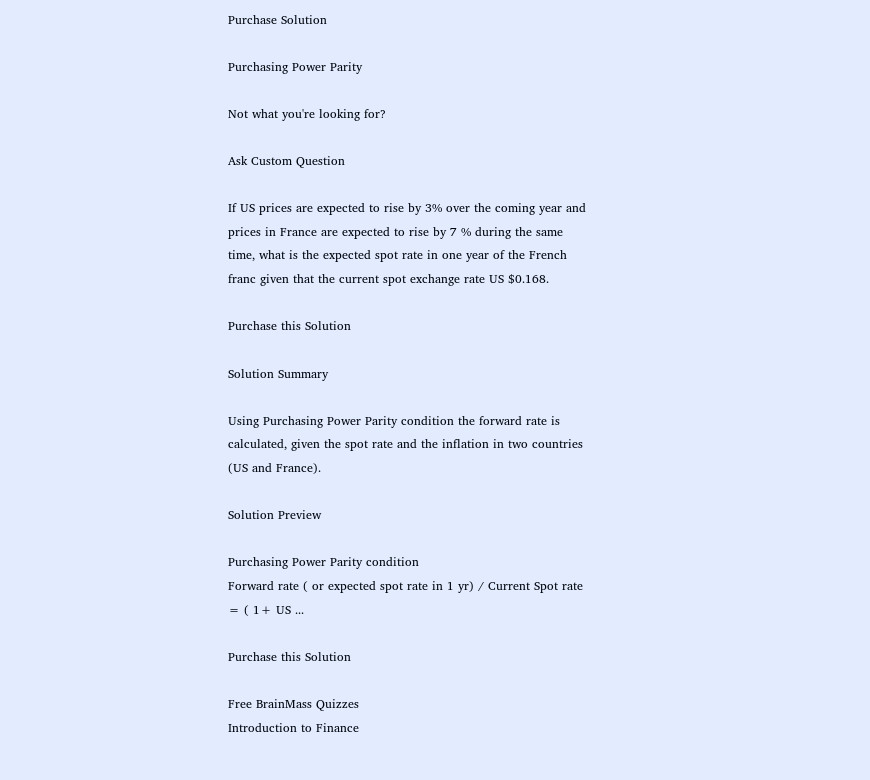Purchase Solution

Purchasing Power Parity

Not what you're looking for?

Ask Custom Question

If US prices are expected to rise by 3% over the coming year and prices in France are expected to rise by 7 % during the same time, what is the expected spot rate in one year of the French franc given that the current spot exchange rate US $0.168.

Purchase this Solution

Solution Summary

Using Purchasing Power Parity condition the forward rate is calculated, given the spot rate and the inflation in two countries (US and France).

Solution Preview

Purchasing Power Parity condition
Forward rate ( or expected spot rate in 1 yr) / Current Spot rate = ( 1+ US ...

Purchase this Solution

Free BrainMass Quizzes
Introduction to Finance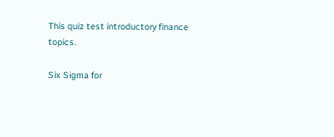This quiz test introductory finance topics.

Six Sigma for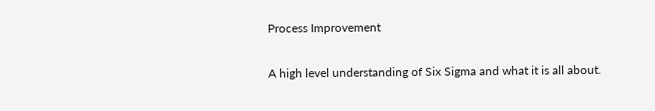Process Improvement

A high level understanding of Six Sigma and what it is all about.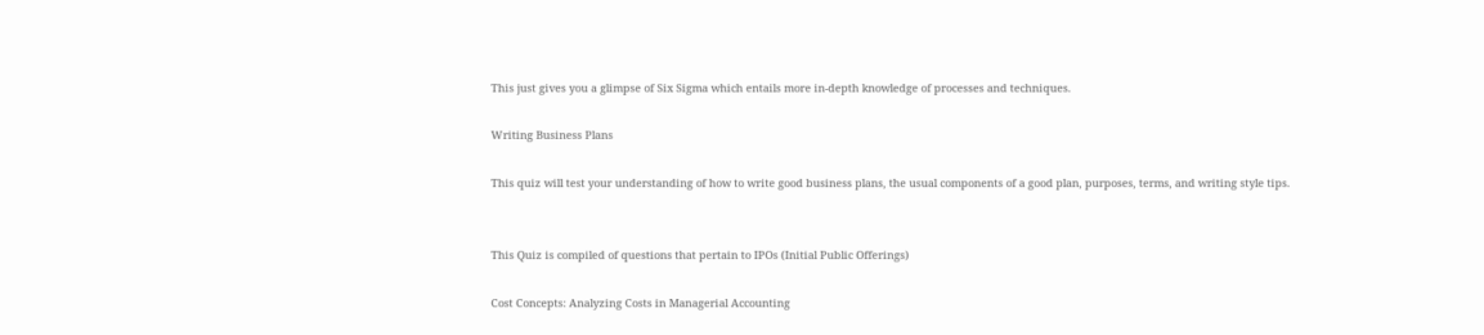This just gives you a glimpse of Six Sigma which entails more in-depth knowledge of processes and techniques.

Writing Business Plans

This quiz will test your understanding of how to write good business plans, the usual components of a good plan, purposes, terms, and writing style tips.


This Quiz is compiled of questions that pertain to IPOs (Initial Public Offerings)

Cost Concepts: Analyzing Costs in Managerial Accounting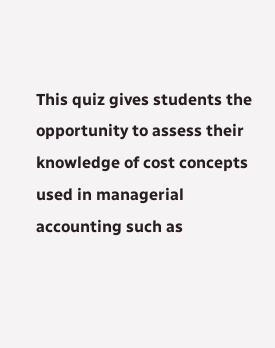This quiz gives students the opportunity to assess their knowledge of cost concepts used in managerial accounting such as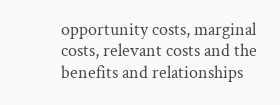opportunity costs, marginal costs, relevant costs and the benefits and relationships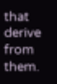that derive from them.